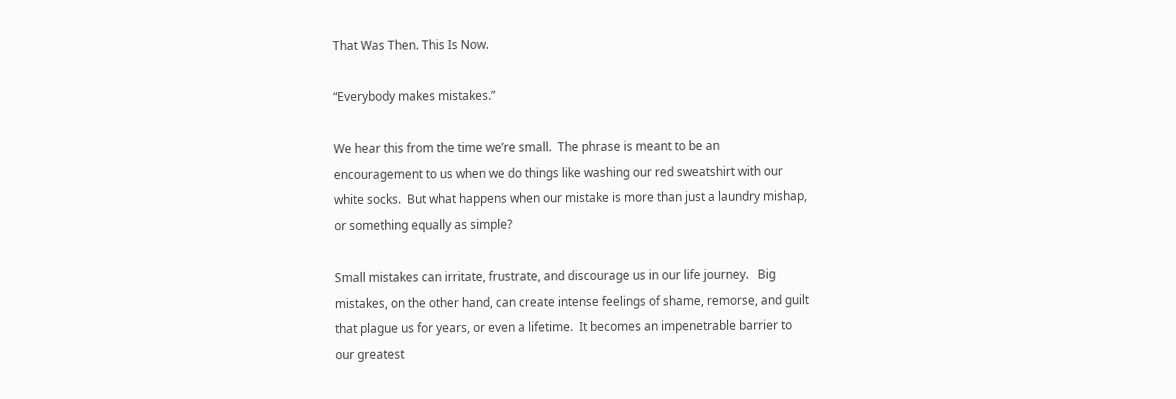That Was Then. This Is Now.

“Everybody makes mistakes.”

We hear this from the time we’re small.  The phrase is meant to be an encouragement to us when we do things like washing our red sweatshirt with our white socks.  But what happens when our mistake is more than just a laundry mishap, or something equally as simple?

Small mistakes can irritate, frustrate, and discourage us in our life journey.   Big mistakes, on the other hand, can create intense feelings of shame, remorse, and guilt that plague us for years, or even a lifetime.  It becomes an impenetrable barrier to our greatest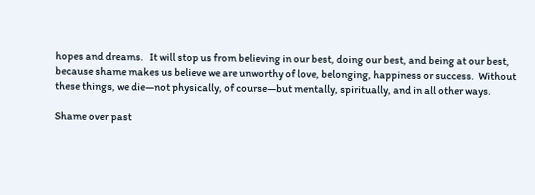hopes and dreams.   It will stop us from believing in our best, doing our best, and being at our best, because shame makes us believe we are unworthy of love, belonging, happiness or success.  Without these things, we die—not physically, of course—but mentally, spiritually, and in all other ways.

Shame over past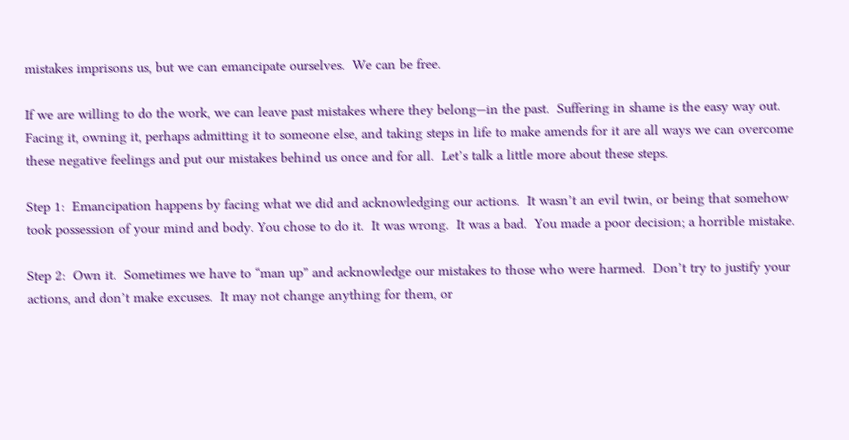mistakes imprisons us, but we can emancipate ourselves.  We can be free.

If we are willing to do the work, we can leave past mistakes where they belong—in the past.  Suffering in shame is the easy way out.  Facing it, owning it, perhaps admitting it to someone else, and taking steps in life to make amends for it are all ways we can overcome these negative feelings and put our mistakes behind us once and for all.  Let’s talk a little more about these steps.

Step 1:  Emancipation happens by facing what we did and acknowledging our actions.  It wasn’t an evil twin, or being that somehow took possession of your mind and body. You chose to do it.  It was wrong.  It was a bad.  You made a poor decision; a horrible mistake.

Step 2:  Own it.  Sometimes we have to “man up” and acknowledge our mistakes to those who were harmed.  Don’t try to justify your actions, and don’t make excuses.  It may not change anything for them, or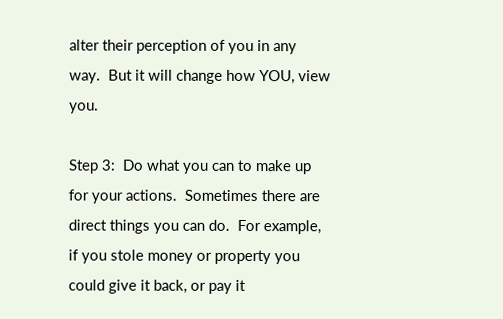alter their perception of you in any way.  But it will change how YOU, view you.

Step 3:  Do what you can to make up for your actions.  Sometimes there are direct things you can do.  For example, if you stole money or property you could give it back, or pay it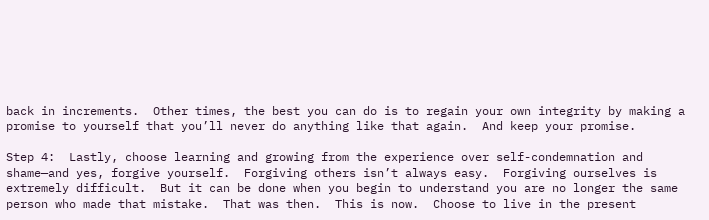back in increments.  Other times, the best you can do is to regain your own integrity by making a promise to yourself that you’ll never do anything like that again.  And keep your promise.

Step 4:  Lastly, choose learning and growing from the experience over self-condemnation and shame—and yes, forgive yourself.  Forgiving others isn’t always easy.  Forgiving ourselves is extremely difficult.  But it can be done when you begin to understand you are no longer the same person who made that mistake.  That was then.  This is now.  Choose to live in the present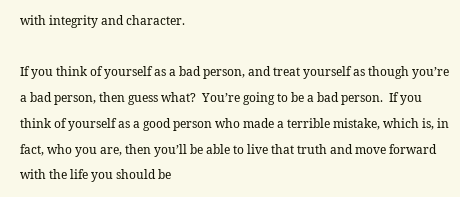with integrity and character.

If you think of yourself as a bad person, and treat yourself as though you’re a bad person, then guess what?  You’re going to be a bad person.  If you think of yourself as a good person who made a terrible mistake, which is, in fact, who you are, then you’ll be able to live that truth and move forward with the life you should be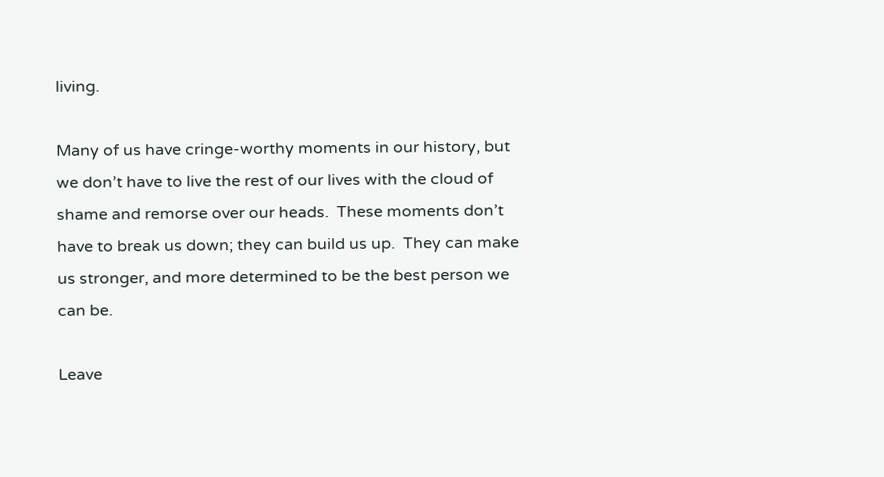living.

Many of us have cringe-worthy moments in our history, but we don’t have to live the rest of our lives with the cloud of shame and remorse over our heads.  These moments don’t have to break us down; they can build us up.  They can make us stronger, and more determined to be the best person we can be.

Leave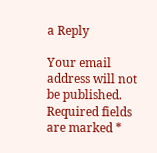a Reply

Your email address will not be published. Required fields are marked *